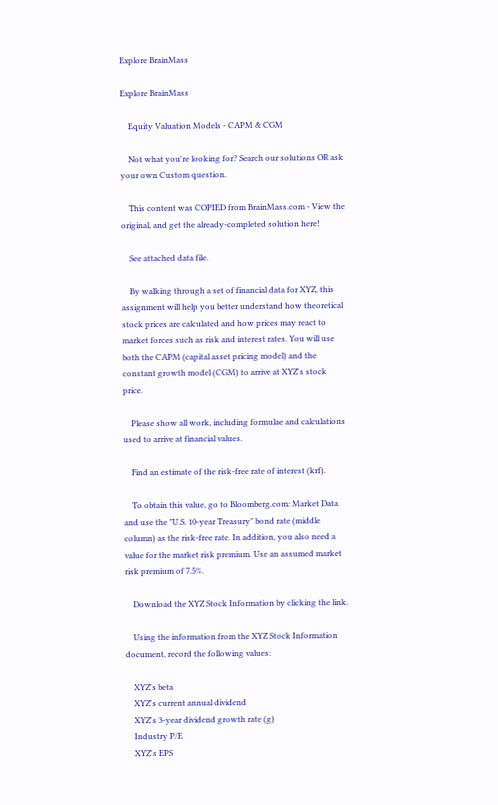Explore BrainMass

Explore BrainMass

    Equity Valuation Models - CAPM & CGM

    Not what you're looking for? Search our solutions OR ask your own Custom question.

    This content was COPIED from BrainMass.com - View the original, and get the already-completed solution here!

    See attached data file.

    By walking through a set of financial data for XYZ, this assignment will help you better understand how theoretical stock prices are calculated and how prices may react to market forces such as risk and interest rates. You will use both the CAPM (capital asset pricing model) and the constant growth model (CGM) to arrive at XYZ's stock price.

    Please show all work, including formulae and calculations used to arrive at financial values.

    Find an estimate of the risk-free rate of interest (krf).

    To obtain this value, go to Bloomberg.com: Market Data and use the "U.S. 10-year Treasury" bond rate (middle column) as the risk-free rate. In addition, you also need a value for the market risk premium. Use an assumed market risk premium of 7.5%.

    Download the XYZ Stock Information by clicking the link.

    Using the information from the XYZ Stock Information document, record the following values:

    XYZ's beta
    XYZ's current annual dividend
    XYZ's 3-year dividend growth rate (g)
    Industry P/E
    XYZ's EPS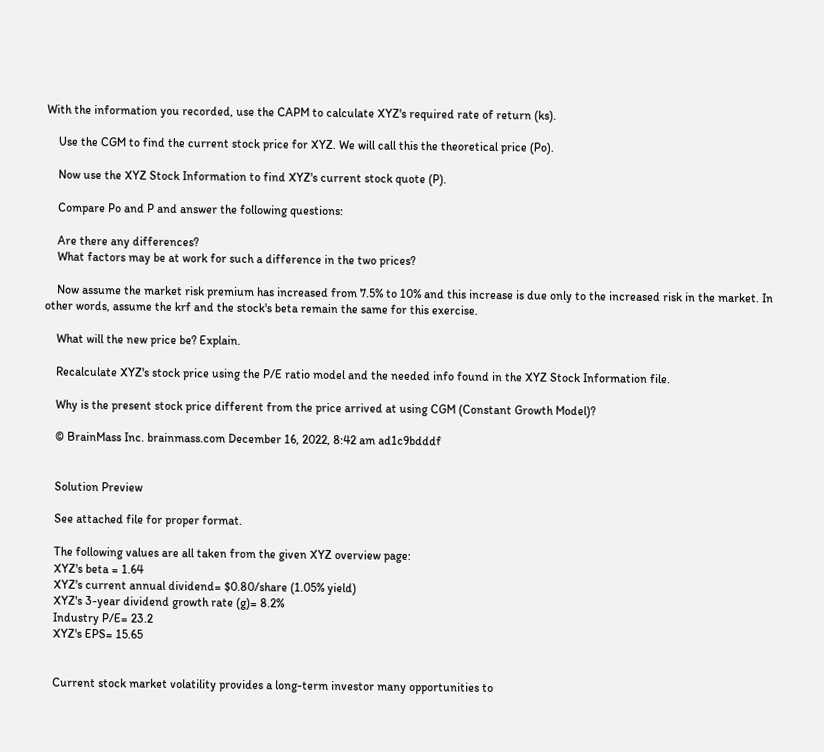With the information you recorded, use the CAPM to calculate XYZ's required rate of return (ks).

    Use the CGM to find the current stock price for XYZ. We will call this the theoretical price (Po).

    Now use the XYZ Stock Information to find XYZ's current stock quote (P).

    Compare Po and P and answer the following questions:

    Are there any differences?
    What factors may be at work for such a difference in the two prices?

    Now assume the market risk premium has increased from 7.5% to 10% and this increase is due only to the increased risk in the market. In other words, assume the krf and the stock's beta remain the same for this exercise.

    What will the new price be? Explain.

    Recalculate XYZ's stock price using the P/E ratio model and the needed info found in the XYZ Stock Information file.

    Why is the present stock price different from the price arrived at using CGM (Constant Growth Model)?

    © BrainMass Inc. brainmass.com December 16, 2022, 8:42 am ad1c9bdddf


    Solution Preview

    See attached file for proper format.

    The following values are all taken from the given XYZ overview page:
    XYZ's beta = 1.64
    XYZ's current annual dividend= $0.80/share (1.05% yield)
    XYZ's 3-year dividend growth rate (g)= 8.2%
    Industry P/E= 23.2
    XYZ's EPS= 15.65


    Current stock market volatility provides a long-term investor many opportunities to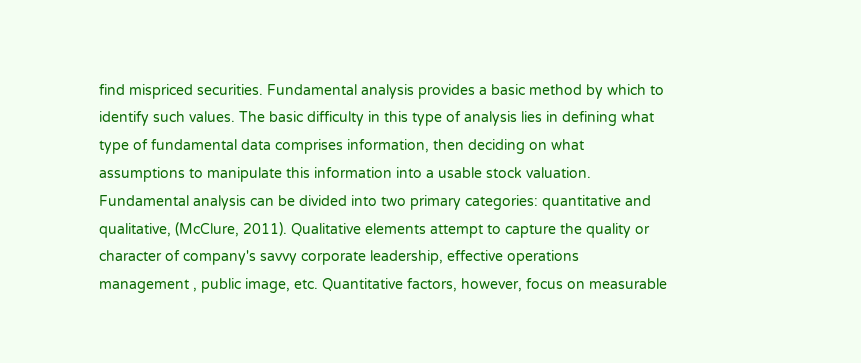find mispriced securities. Fundamental analysis provides a basic method by which to identify such values. The basic difficulty in this type of analysis lies in defining what type of fundamental data comprises information, then deciding on what assumptions to manipulate this information into a usable stock valuation. Fundamental analysis can be divided into two primary categories: quantitative and qualitative, (McClure, 2011). Qualitative elements attempt to capture the quality or character of company's savvy corporate leadership, effective operations management , public image, etc. Quantitative factors, however, focus on measurable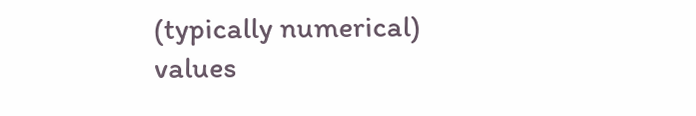(typically numerical) values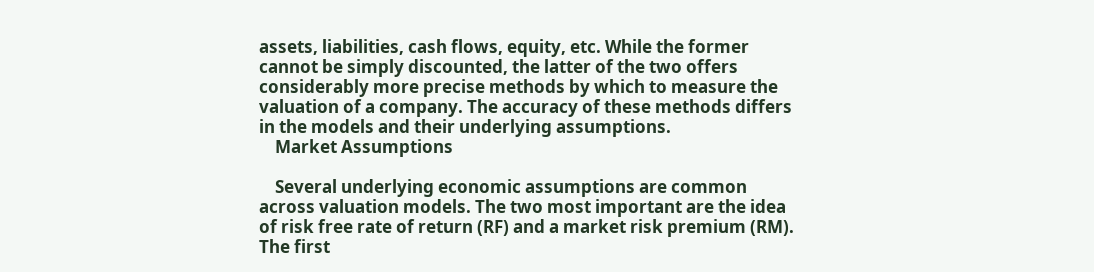assets, liabilities, cash flows, equity, etc. While the former cannot be simply discounted, the latter of the two offers considerably more precise methods by which to measure the valuation of a company. The accuracy of these methods differs in the models and their underlying assumptions.
    Market Assumptions

    Several underlying economic assumptions are common across valuation models. The two most important are the idea of risk free rate of return (RF) and a market risk premium (RM). The first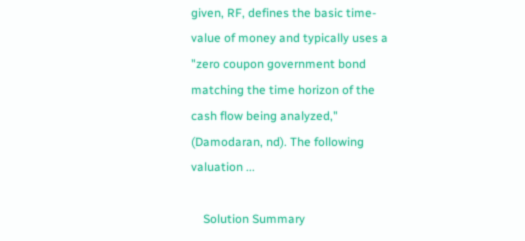given, RF, defines the basic time-value of money and typically uses a "zero coupon government bond matching the time horizon of the cash flow being analyzed," (Damodaran, nd). The following valuation ...

    Solution Summary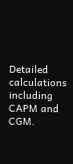Detailed calculations including CAPM and CGM.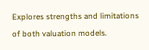Explores strengths and limitations of both valuation models.